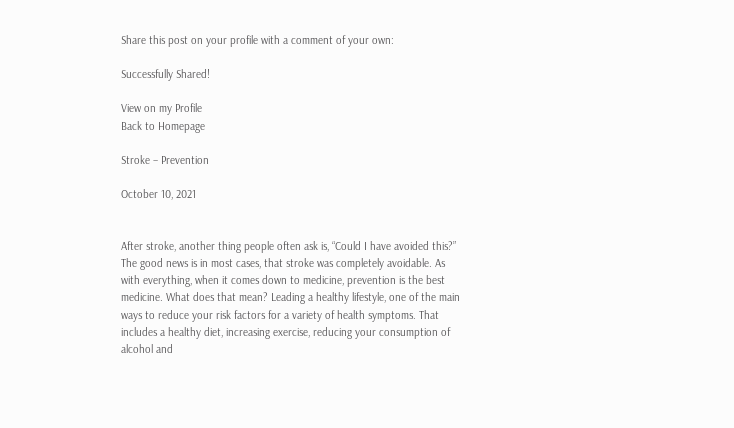Share this post on your profile with a comment of your own:

Successfully Shared!

View on my Profile
Back to Homepage

Stroke – Prevention

October 10, 2021


After stroke, another thing people often ask is, “Could I have avoided this?” The good news is in most cases, that stroke was completely avoidable. As with everything, when it comes down to medicine, prevention is the best medicine. What does that mean? Leading a healthy lifestyle, one of the main ways to reduce your risk factors for a variety of health symptoms. That includes a healthy diet, increasing exercise, reducing your consumption of alcohol and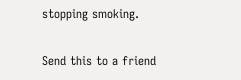stopping smoking.

Send this to a friend